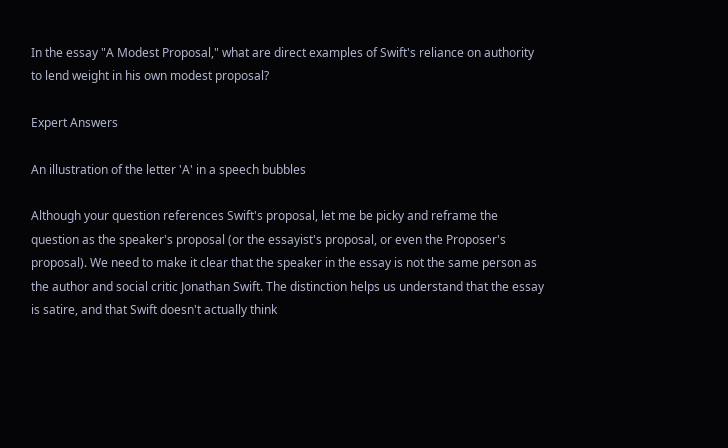In the essay "A Modest Proposal," what are direct examples of Swift's reliance on authority to lend weight in his own modest proposal?

Expert Answers

An illustration of the letter 'A' in a speech bubbles

Although your question references Swift's proposal, let me be picky and reframe the question as the speaker's proposal (or the essayist's proposal, or even the Proposer's proposal). We need to make it clear that the speaker in the essay is not the same person as the author and social critic Jonathan Swift. The distinction helps us understand that the essay is satire, and that Swift doesn't actually think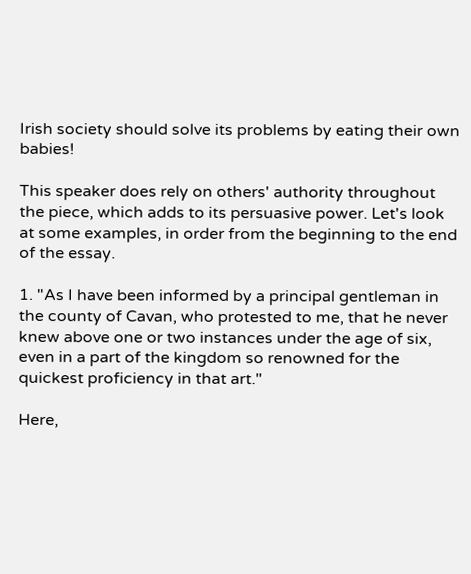Irish society should solve its problems by eating their own babies!

This speaker does rely on others' authority throughout the piece, which adds to its persuasive power. Let's look at some examples, in order from the beginning to the end of the essay.

1. "As I have been informed by a principal gentleman in the county of Cavan, who protested to me, that he never knew above one or two instances under the age of six, even in a part of the kingdom so renowned for the quickest proficiency in that art."

Here,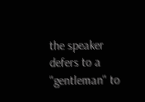the speaker defers to a "gentleman" to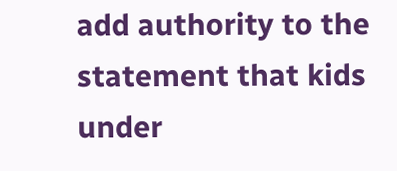add authority to the statement that kids under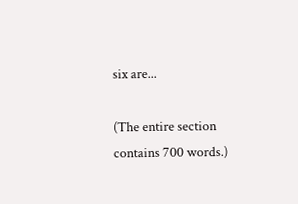six are...

(The entire section contains 700 words.)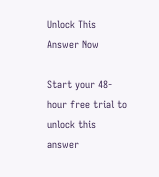Unlock This Answer Now

Start your 48-hour free trial to unlock this answer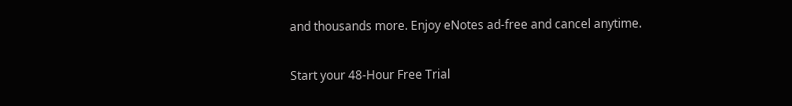and thousands more. Enjoy eNotes ad-free and cancel anytime.

Start your 48-Hour Free Trial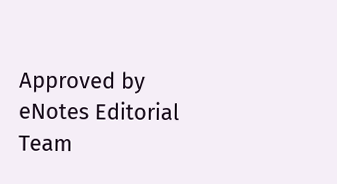Approved by eNotes Editorial Team